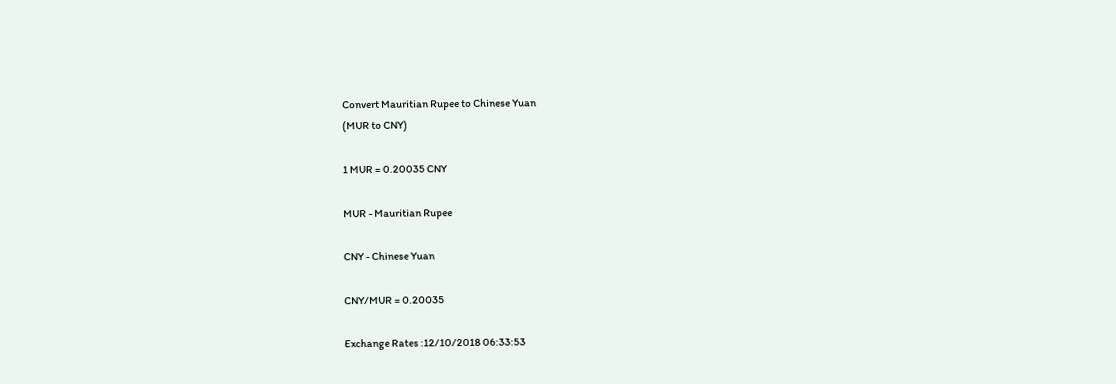Convert Mauritian Rupee to Chinese Yuan
(MUR to CNY)

1 MUR = 0.20035 CNY

MUR - Mauritian Rupee

CNY - Chinese Yuan

CNY/MUR = 0.20035

Exchange Rates :12/10/2018 06:33:53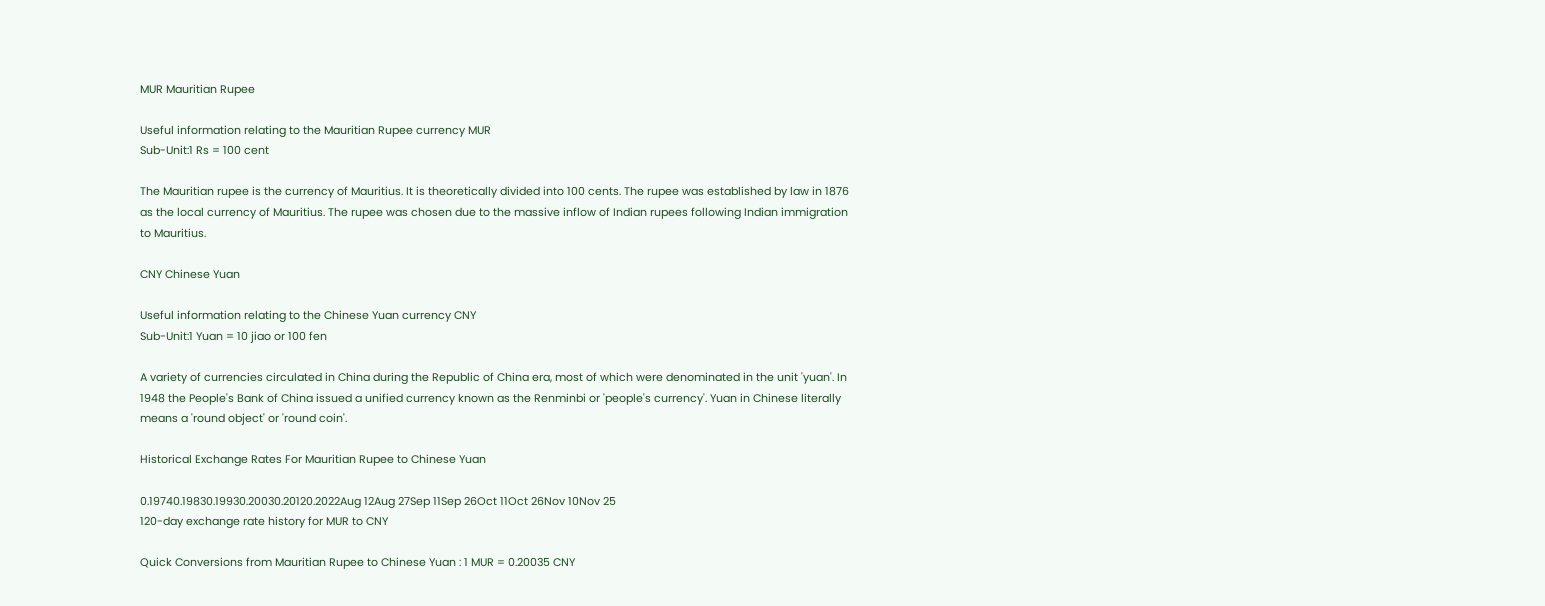MUR Mauritian Rupee

Useful information relating to the Mauritian Rupee currency MUR
Sub-Unit:1 Rs = 100 cent

The Mauritian rupee is the currency of Mauritius. It is theoretically divided into 100 cents. The rupee was established by law in 1876 as the local currency of Mauritius. The rupee was chosen due to the massive inflow of Indian rupees following Indian immigration to Mauritius.

CNY Chinese Yuan

Useful information relating to the Chinese Yuan currency CNY
Sub-Unit:1 Yuan = 10 jiao or 100 fen

A variety of currencies circulated in China during the Republic of China era, most of which were denominated in the unit 'yuan'. In 1948 the People's Bank of China issued a unified currency known as the Renminbi or 'people's currency'. Yuan in Chinese literally means a 'round object' or 'round coin'.

Historical Exchange Rates For Mauritian Rupee to Chinese Yuan

0.19740.19830.19930.20030.20120.2022Aug 12Aug 27Sep 11Sep 26Oct 11Oct 26Nov 10Nov 25
120-day exchange rate history for MUR to CNY

Quick Conversions from Mauritian Rupee to Chinese Yuan : 1 MUR = 0.20035 CNY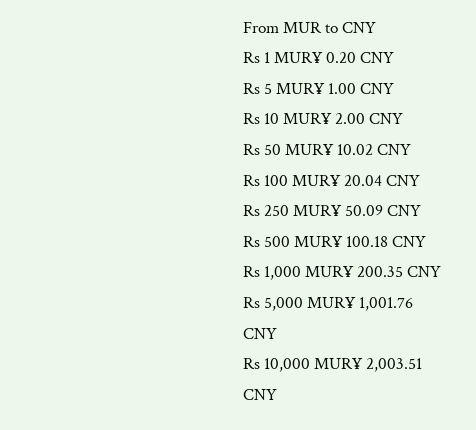From MUR to CNY
Rs 1 MUR¥ 0.20 CNY
Rs 5 MUR¥ 1.00 CNY
Rs 10 MUR¥ 2.00 CNY
Rs 50 MUR¥ 10.02 CNY
Rs 100 MUR¥ 20.04 CNY
Rs 250 MUR¥ 50.09 CNY
Rs 500 MUR¥ 100.18 CNY
Rs 1,000 MUR¥ 200.35 CNY
Rs 5,000 MUR¥ 1,001.76 CNY
Rs 10,000 MUR¥ 2,003.51 CNY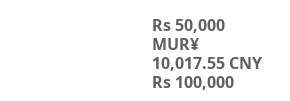Rs 50,000 MUR¥ 10,017.55 CNY
Rs 100,000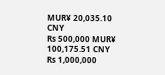MUR¥ 20,035.10 CNY
Rs 500,000 MUR¥ 100,175.51 CNY
Rs 1,000,000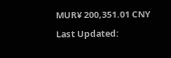MUR¥ 200,351.01 CNY
Last Updated: